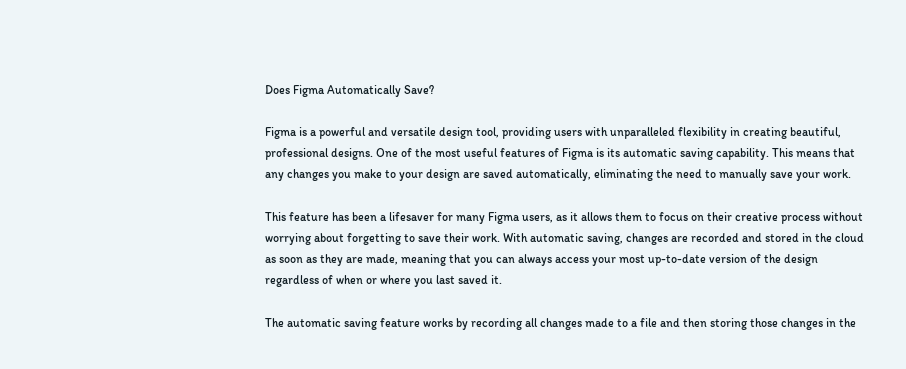Does Figma Automatically Save?

Figma is a powerful and versatile design tool, providing users with unparalleled flexibility in creating beautiful, professional designs. One of the most useful features of Figma is its automatic saving capability. This means that any changes you make to your design are saved automatically, eliminating the need to manually save your work.

This feature has been a lifesaver for many Figma users, as it allows them to focus on their creative process without worrying about forgetting to save their work. With automatic saving, changes are recorded and stored in the cloud as soon as they are made, meaning that you can always access your most up-to-date version of the design regardless of when or where you last saved it.

The automatic saving feature works by recording all changes made to a file and then storing those changes in the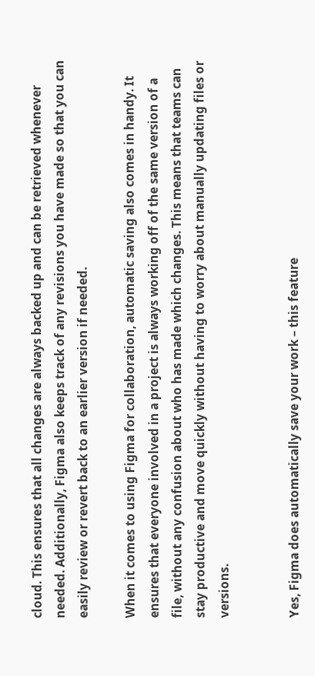cloud. This ensures that all changes are always backed up and can be retrieved whenever needed. Additionally, Figma also keeps track of any revisions you have made so that you can easily review or revert back to an earlier version if needed.

When it comes to using Figma for collaboration, automatic saving also comes in handy. It ensures that everyone involved in a project is always working off of the same version of a file, without any confusion about who has made which changes. This means that teams can stay productive and move quickly without having to worry about manually updating files or versions.


Yes, Figma does automatically save your work – this feature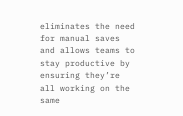eliminates the need for manual saves and allows teams to stay productive by ensuring they’re all working on the same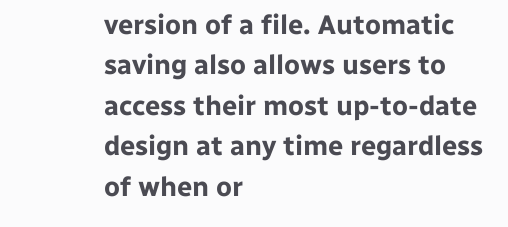version of a file. Automatic saving also allows users to access their most up-to-date design at any time regardless of when or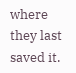where they last saved it.